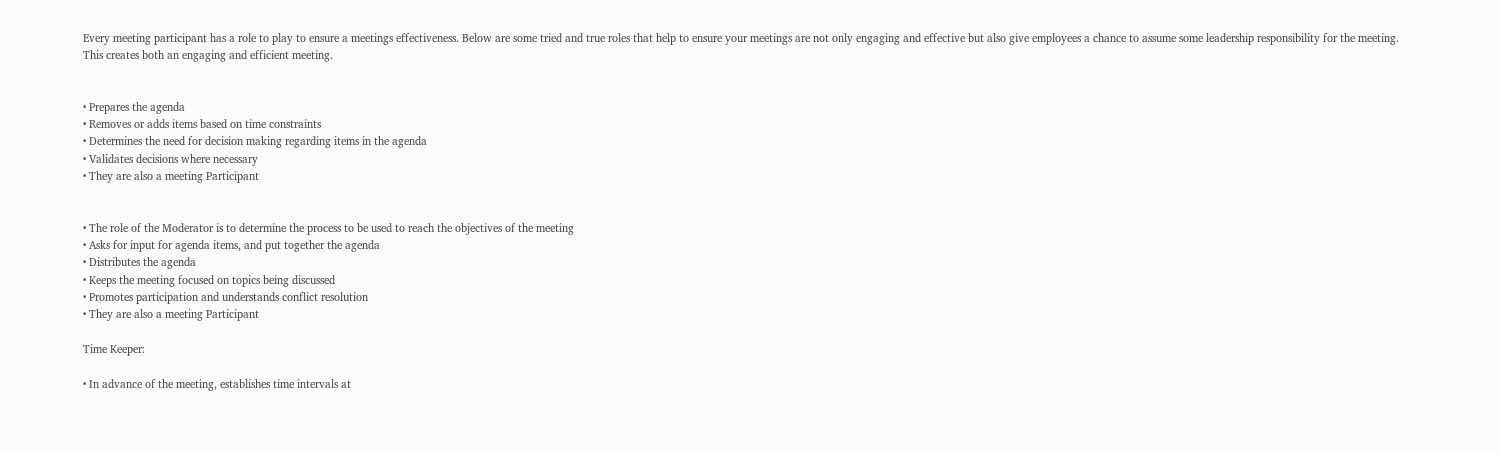Every meeting participant has a role to play to ensure a meetings effectiveness. Below are some tried and true roles that help to ensure your meetings are not only engaging and effective but also give employees a chance to assume some leadership responsibility for the meeting. This creates both an engaging and efficient meeting.


• Prepares the agenda
• Removes or adds items based on time constraints
• Determines the need for decision making regarding items in the agenda
• Validates decisions where necessary
• They are also a meeting Participant


• The role of the Moderator is to determine the process to be used to reach the objectives of the meeting
• Asks for input for agenda items, and put together the agenda
• Distributes the agenda
• Keeps the meeting focused on topics being discussed
• Promotes participation and understands conflict resolution
• They are also a meeting Participant

Time Keeper:

• In advance of the meeting, establishes time intervals at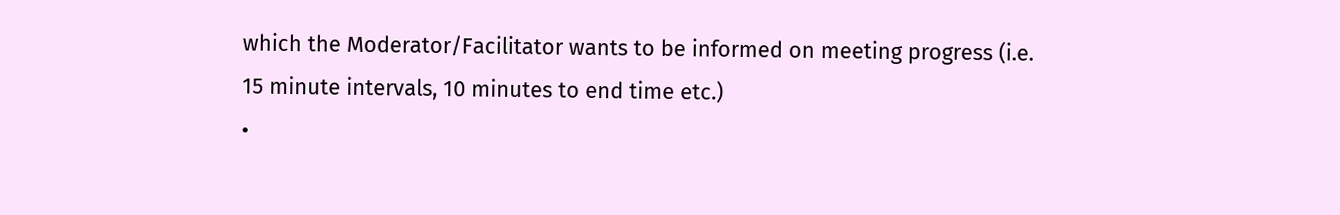which the Moderator/Facilitator wants to be informed on meeting progress (i.e. 15 minute intervals, 10 minutes to end time etc.)
•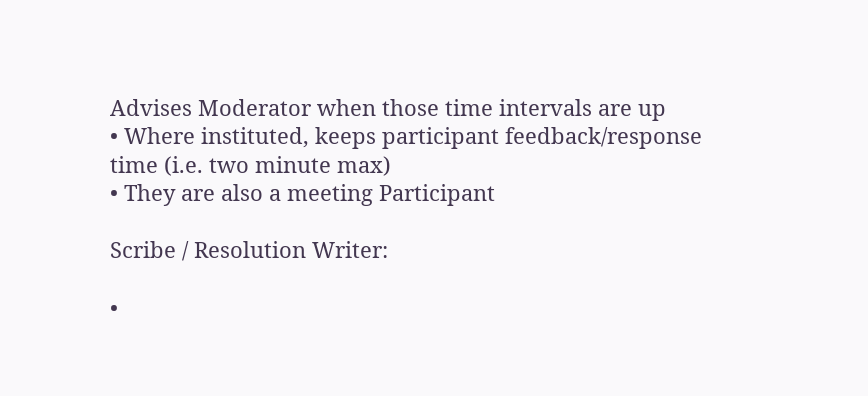Advises Moderator when those time intervals are up
• Where instituted, keeps participant feedback/response time (i.e. two minute max)
• They are also a meeting Participant

Scribe / Resolution Writer:

•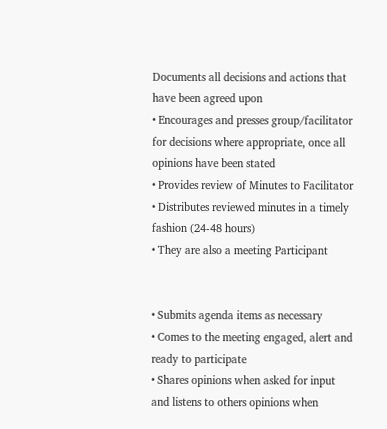Documents all decisions and actions that have been agreed upon
• Encourages and presses group/facilitator for decisions where appropriate, once all opinions have been stated
• Provides review of Minutes to Facilitator
• Distributes reviewed minutes in a timely fashion (24-48 hours)
• They are also a meeting Participant


• Submits agenda items as necessary
• Comes to the meeting engaged, alert and ready to participate
• Shares opinions when asked for input and listens to others opinions when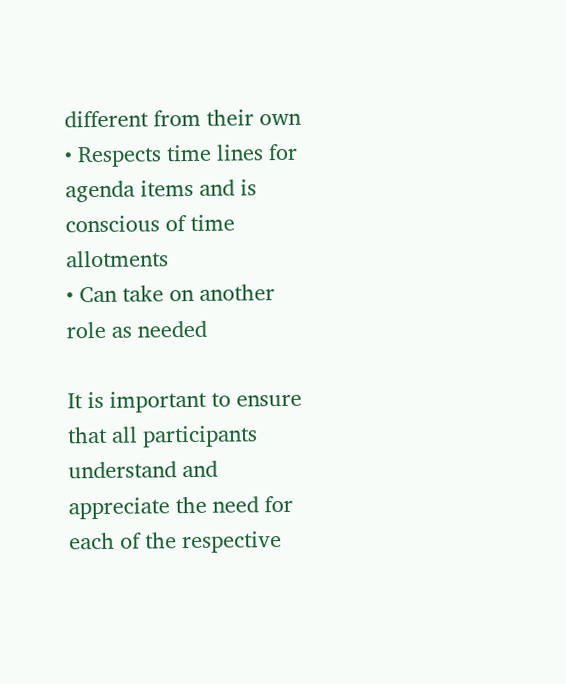different from their own
• Respects time lines for agenda items and is conscious of time allotments
• Can take on another role as needed

It is important to ensure that all participants understand and appreciate the need for each of the respective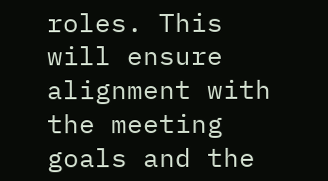roles. This will ensure alignment with the meeting goals and the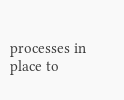processes in place to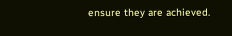ensure they are achieved.